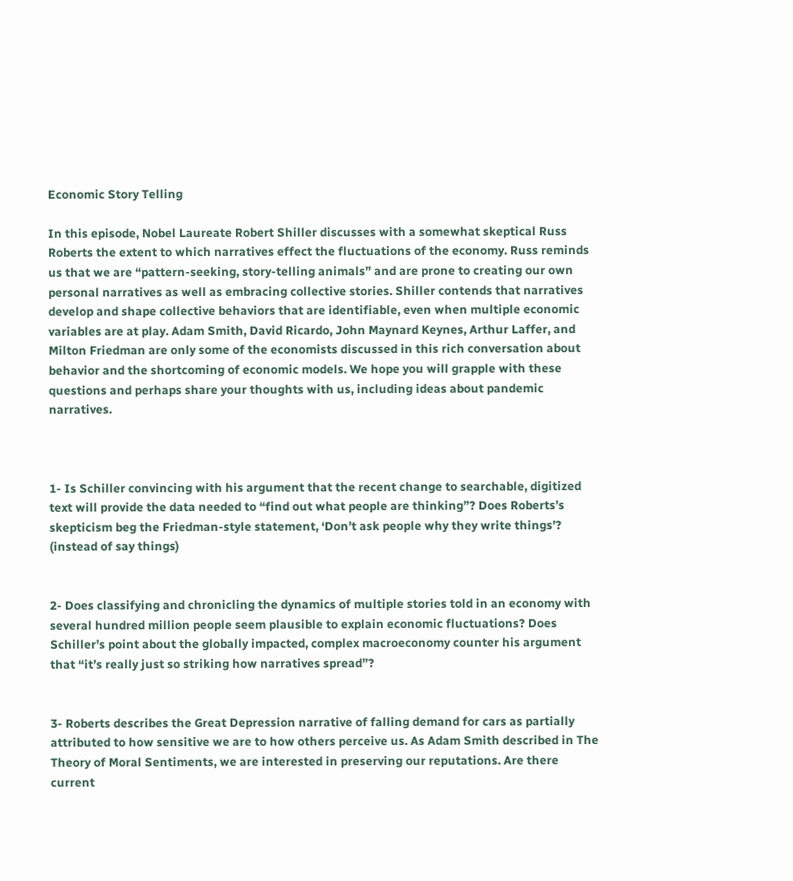Economic Story Telling

In this episode, Nobel Laureate Robert Shiller discusses with a somewhat skeptical Russ Roberts the extent to which narratives effect the fluctuations of the economy. Russ reminds us that we are “pattern-seeking, story-telling animals” and are prone to creating our own personal narratives as well as embracing collective stories. Shiller contends that narratives develop and shape collective behaviors that are identifiable, even when multiple economic variables are at play. Adam Smith, David Ricardo, John Maynard Keynes, Arthur Laffer, and Milton Friedman are only some of the economists discussed in this rich conversation about behavior and the shortcoming of economic models. We hope you will grapple with these questions and perhaps share your thoughts with us, including ideas about pandemic narratives.



1- Is Schiller convincing with his argument that the recent change to searchable, digitized text will provide the data needed to “find out what people are thinking”? Does Roberts’s skepticism beg the Friedman-style statement, ‘Don’t ask people why they write things’? (instead of say things)


2- Does classifying and chronicling the dynamics of multiple stories told in an economy with several hundred million people seem plausible to explain economic fluctuations? Does Schiller’s point about the globally impacted, complex macroeconomy counter his argument that “it’s really just so striking how narratives spread”?


3- Roberts describes the Great Depression narrative of falling demand for cars as partially attributed to how sensitive we are to how others perceive us. As Adam Smith described in The Theory of Moral Sentiments, we are interested in preserving our reputations. Are there current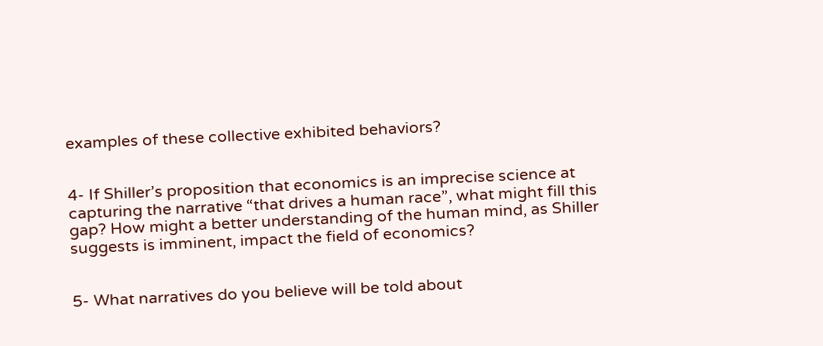examples of these collective exhibited behaviors?


4- If Shiller’s proposition that economics is an imprecise science at capturing the narrative “that drives a human race”, what might fill this gap? How might a better understanding of the human mind, as Shiller suggests is imminent, impact the field of economics?


5- What narratives do you believe will be told about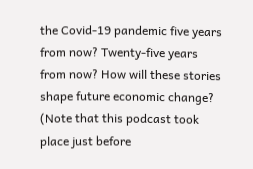the Covid-19 pandemic five years from now? Twenty-five years from now? How will these stories shape future economic change? (Note that this podcast took place just before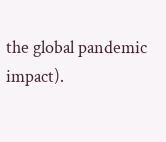the global pandemic impact).